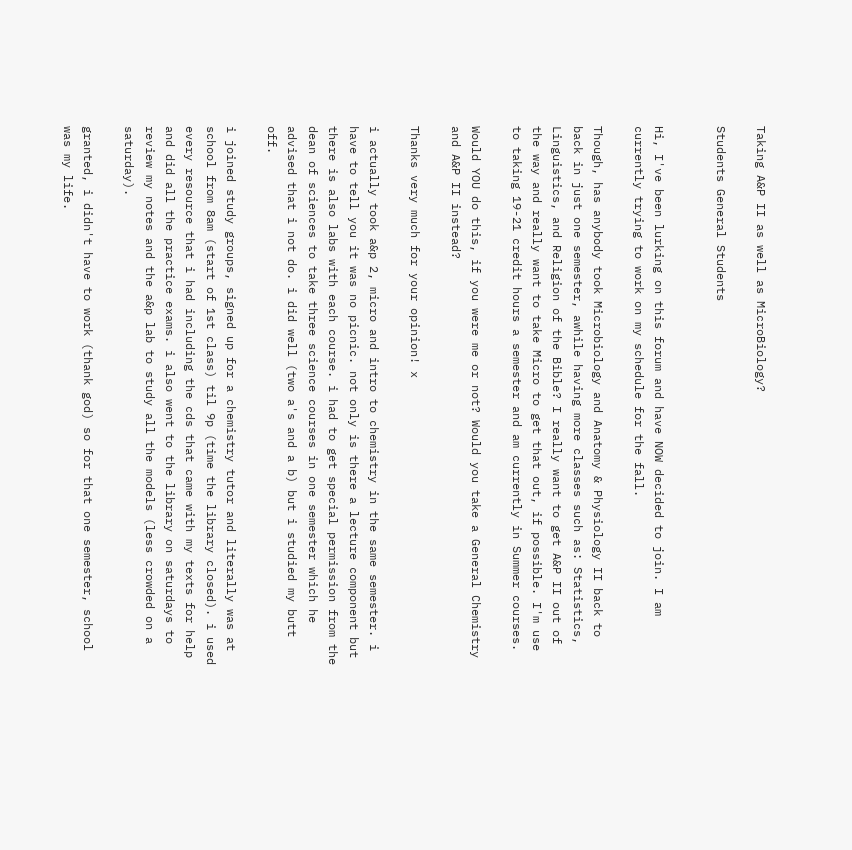Taking A&P II as well as MicroBiology?

Students General Students


Hi, I've been lurking on this forum and have NOW decided to join. I am currently trying to work on my schedule for the fall.

Though, has anybody took Microbiology and Anatomy & Physiology II back to back in just one semester, awhile having more classes such as: Statistics, Linguistics, and Religion of the Bible? I really want to get A&P II out of the way and really want to take Micro to get that out, if possible. I'm use to taking 19-21 credit hours a semester and am currently in Summer courses.

Would YOU do this, if you were me or not? Would you take a General Chemistry and A&P II instead?

Thanks very much for your opinion! x

i actually took a&p 2, micro and intro to chemistry in the same semester. i have to tell you it was no picnic. not only is there a lecture component but there is also labs with each course. i had to get special permission from the dean of sciences to take three science courses in one semester which he advised that i not do. i did well (two a's and a b) but i studied my butt off.

i joined study groups, signed up for a chemistry tutor and literally was at school from 8am (start of 1st class) til 9p (time the library closed). i used every resource that i had including the cds that came with my texts for help and did all the practice exams. i also went to the library on saturdays to review my notes and the a&p lab to study all the models (less crowded on a saturday).

granted, i didn't have to work (thank god) so for that one semester, school was my life.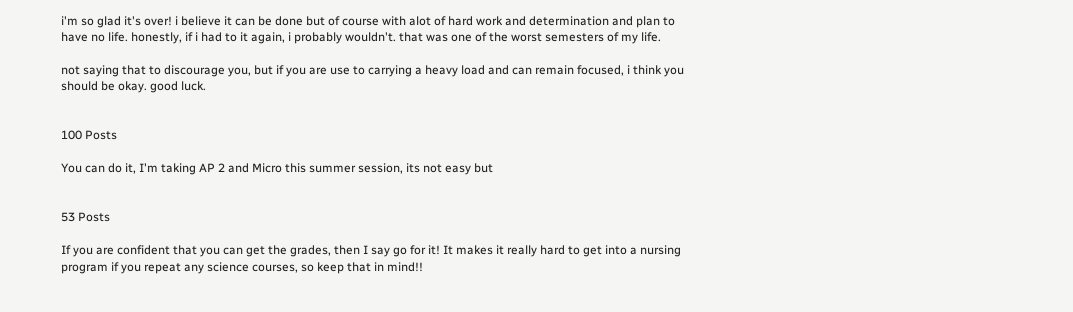i'm so glad it's over! i believe it can be done but of course with alot of hard work and determination and plan to have no life. honestly, if i had to it again, i probably wouldn't. that was one of the worst semesters of my life.

not saying that to discourage you, but if you are use to carrying a heavy load and can remain focused, i think you should be okay. good luck.


100 Posts

You can do it, I'm taking AP 2 and Micro this summer session, its not easy but


53 Posts

If you are confident that you can get the grades, then I say go for it! It makes it really hard to get into a nursing program if you repeat any science courses, so keep that in mind!!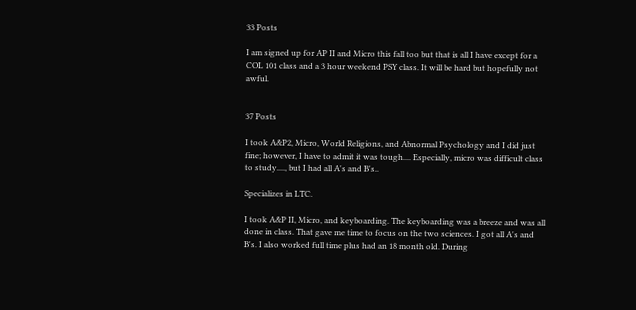33 Posts

I am signed up for AP II and Micro this fall too but that is all I have except for a COL 101 class and a 3 hour weekend PSY class. It will be hard but hopefully not awful.


37 Posts

I took A&P2, Micro, World Religions, and Abnormal Psychology and I did just fine; however, I have to admit it was tough.... Especially, micro was difficult class to study...., but I had all A's and B's..

Specializes in LTC.

I took A&P II, Micro, and keyboarding. The keyboarding was a breeze and was all done in class. That gave me time to focus on the two sciences. I got all A's and B's. I also worked full time plus had an 18 month old. During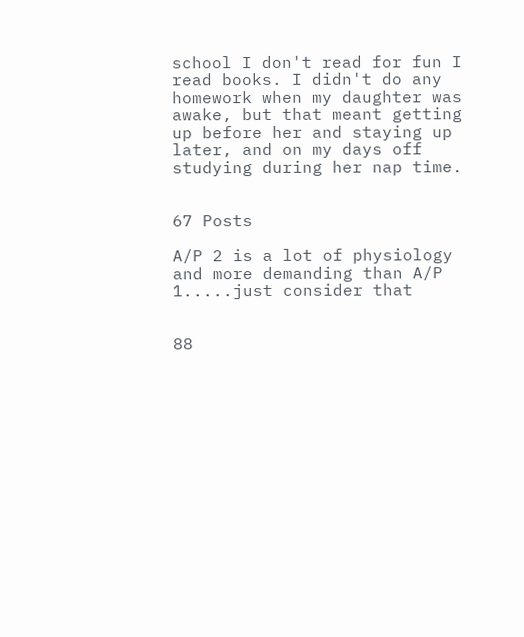school I don't read for fun I read books. I didn't do any homework when my daughter was awake, but that meant getting up before her and staying up later, and on my days off studying during her nap time.


67 Posts

A/P 2 is a lot of physiology and more demanding than A/P 1.....just consider that


88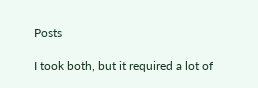Posts

I took both, but it required a lot of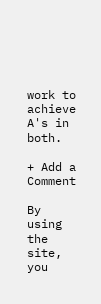work to achieve A's in both.

+ Add a Comment

By using the site, you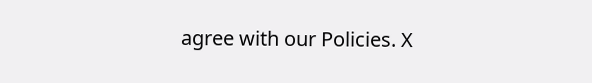agree with our Policies. X